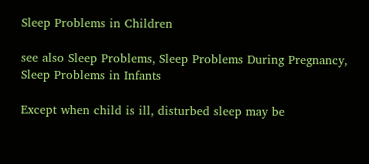Sleep Problems in Children

see also Sleep Problems, Sleep Problems During Pregnancy, Sleep Problems in Infants

Except when child is ill, disturbed sleep may be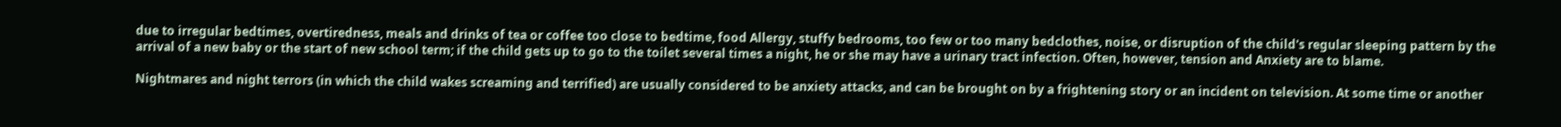due to irregular bedtimes, overtiredness, meals and drinks of tea or coffee too close to bedtime, food Allergy, stuffy bedrooms, too few or too many bedclothes, noise, or disruption of the child's regular sleeping pattern by the arrival of a new baby or the start of new school term; if the child gets up to go to the toilet several times a night, he or she may have a urinary tract infection. Often, however, tension and Anxiety are to blame.

Nightmares and night terrors (in which the child wakes screaming and terrified) are usually considered to be anxiety attacks, and can be brought on by a frightening story or an incident on television. At some time or another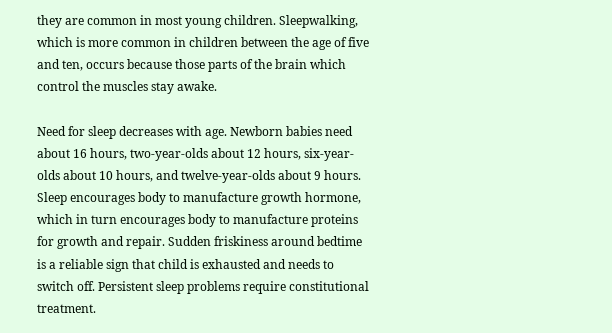they are common in most young children. Sleepwalking, which is more common in children between the age of five and ten, occurs because those parts of the brain which control the muscles stay awake.

Need for sleep decreases with age. Newborn babies need about 16 hours, two-year-olds about 12 hours, six-year-olds about 10 hours, and twelve-year-olds about 9 hours. Sleep encourages body to manufacture growth hormone, which in turn encourages body to manufacture proteins for growth and repair. Sudden friskiness around bedtime is a reliable sign that child is exhausted and needs to switch off. Persistent sleep problems require constitutional treatment.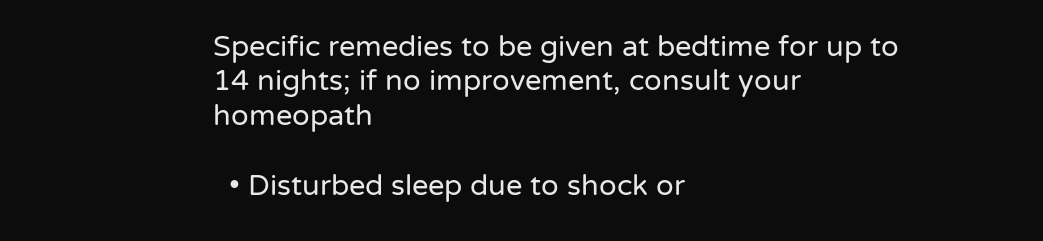Specific remedies to be given at bedtime for up to 14 nights; if no improvement, consult your homeopath

  • Disturbed sleep due to shock or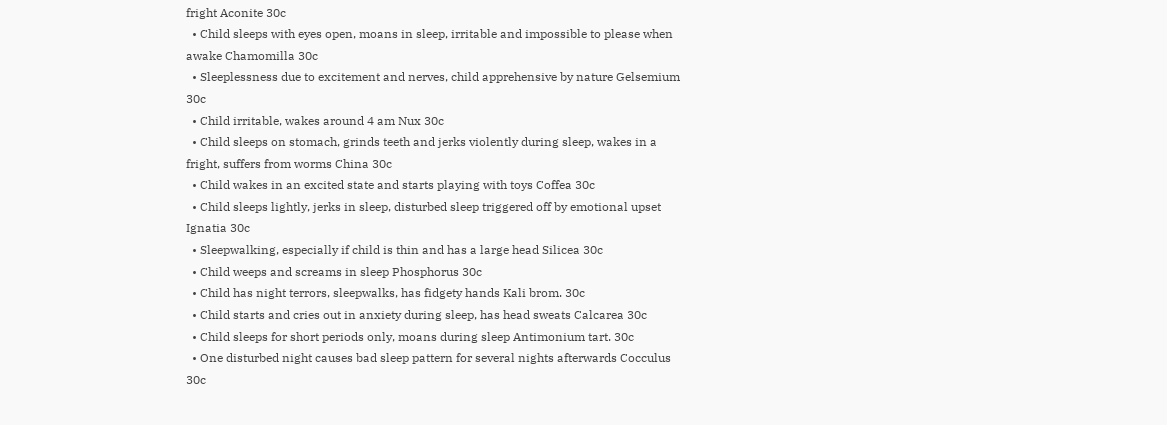fright Aconite 30c
  • Child sleeps with eyes open, moans in sleep, irritable and impossible to please when awake Chamomilla 30c
  • Sleeplessness due to excitement and nerves, child apprehensive by nature Gelsemium 30c
  • Child irritable, wakes around 4 am Nux 30c
  • Child sleeps on stomach, grinds teeth and jerks violently during sleep, wakes in a fright, suffers from worms China 30c
  • Child wakes in an excited state and starts playing with toys Coffea 30c
  • Child sleeps lightly, jerks in sleep, disturbed sleep triggered off by emotional upset Ignatia 30c
  • Sleepwalking, especially if child is thin and has a large head Silicea 30c
  • Child weeps and screams in sleep Phosphorus 30c
  • Child has night terrors, sleepwalks, has fidgety hands Kali brom. 30c
  • Child starts and cries out in anxiety during sleep, has head sweats Calcarea 30c
  • Child sleeps for short periods only, moans during sleep Antimonium tart. 30c
  • One disturbed night causes bad sleep pattern for several nights afterwards Cocculus 30c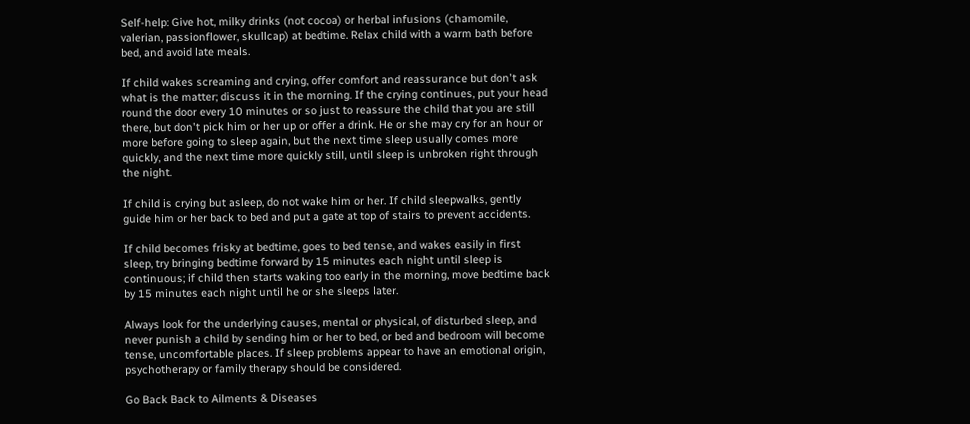Self-help: Give hot, milky drinks (not cocoa) or herbal infusions (chamomile, valerian, passionflower, skullcap) at bedtime. Relax child with a warm bath before bed, and avoid late meals.

If child wakes screaming and crying, offer comfort and reassurance but don't ask what is the matter; discuss it in the morning. If the crying continues, put your head round the door every 10 minutes or so just to reassure the child that you are still there, but don't pick him or her up or offer a drink. He or she may cry for an hour or more before going to sleep again, but the next time sleep usually comes more quickly, and the next time more quickly still, until sleep is unbroken right through the night.

If child is crying but asleep, do not wake him or her. If child sleepwalks, gently guide him or her back to bed and put a gate at top of stairs to prevent accidents.

If child becomes frisky at bedtime, goes to bed tense, and wakes easily in first sleep, try bringing bedtime forward by 15 minutes each night until sleep is continuous; if child then starts waking too early in the morning, move bedtime back by 15 minutes each night until he or she sleeps later.

Always look for the underlying causes, mental or physical, of disturbed sleep, and never punish a child by sending him or her to bed, or bed and bedroom will become tense, uncomfortable places. If sleep problems appear to have an emotional origin, psychotherapy or family therapy should be considered.

Go Back Back to Ailments & Diseases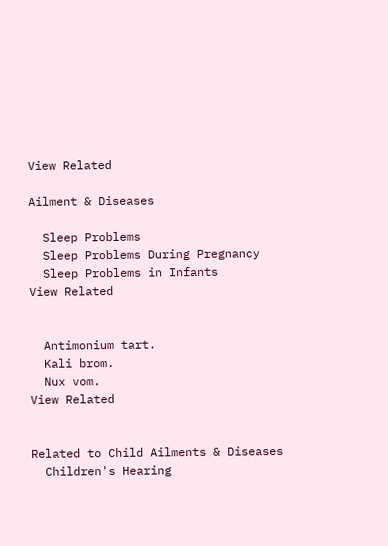View Related

Ailment & Diseases

  Sleep Problems
  Sleep Problems During Pregnancy
  Sleep Problems in Infants
View Related


  Antimonium tart.
  Kali brom.
  Nux vom.
View Related


Related to Child Ailments & Diseases
  Children's Hearing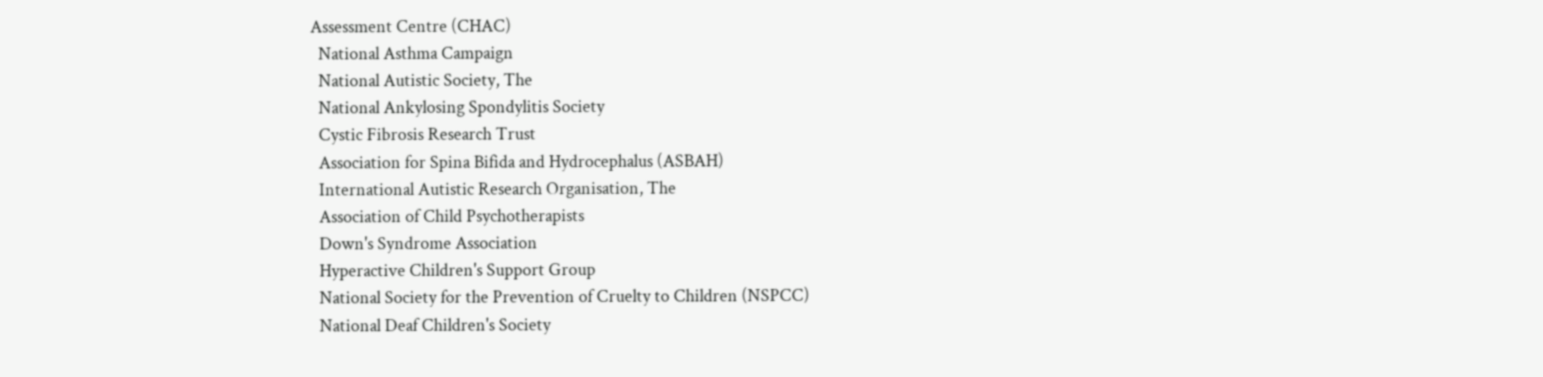Assessment Centre (CHAC)
  National Asthma Campaign
  National Autistic Society, The
  National Ankylosing Spondylitis Society
  Cystic Fibrosis Research Trust
  Association for Spina Bifida and Hydrocephalus (ASBAH)
  International Autistic Research Organisation, The
  Association of Child Psychotherapists
  Down's Syndrome Association
  Hyperactive Children's Support Group
  National Society for the Prevention of Cruelty to Children (NSPCC)
  National Deaf Children's Society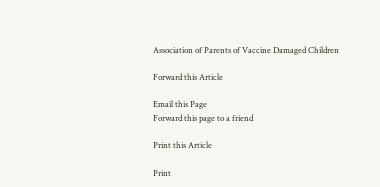Association of Parents of Vaccine Damaged Children

Forward this Article

Email this Page
Forward this page to a friend

Print this Article

Print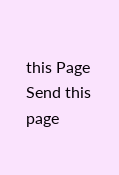this Page
Send this page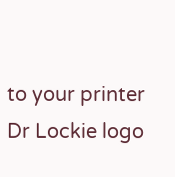to your printer
Dr Lockie logo